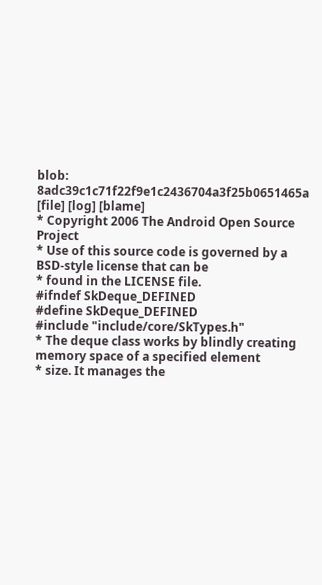blob: 8adc39c1c71f22f9e1c2436704a3f25b0651465a [file] [log] [blame]
* Copyright 2006 The Android Open Source Project
* Use of this source code is governed by a BSD-style license that can be
* found in the LICENSE file.
#ifndef SkDeque_DEFINED
#define SkDeque_DEFINED
#include "include/core/SkTypes.h"
* The deque class works by blindly creating memory space of a specified element
* size. It manages the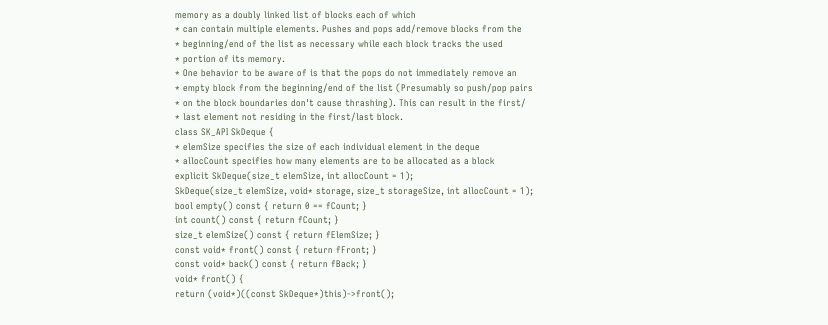memory as a doubly linked list of blocks each of which
* can contain multiple elements. Pushes and pops add/remove blocks from the
* beginning/end of the list as necessary while each block tracks the used
* portion of its memory.
* One behavior to be aware of is that the pops do not immediately remove an
* empty block from the beginning/end of the list (Presumably so push/pop pairs
* on the block boundaries don't cause thrashing). This can result in the first/
* last element not residing in the first/last block.
class SK_API SkDeque {
* elemSize specifies the size of each individual element in the deque
* allocCount specifies how many elements are to be allocated as a block
explicit SkDeque(size_t elemSize, int allocCount = 1);
SkDeque(size_t elemSize, void* storage, size_t storageSize, int allocCount = 1);
bool empty() const { return 0 == fCount; }
int count() const { return fCount; }
size_t elemSize() const { return fElemSize; }
const void* front() const { return fFront; }
const void* back() const { return fBack; }
void* front() {
return (void*)((const SkDeque*)this)->front();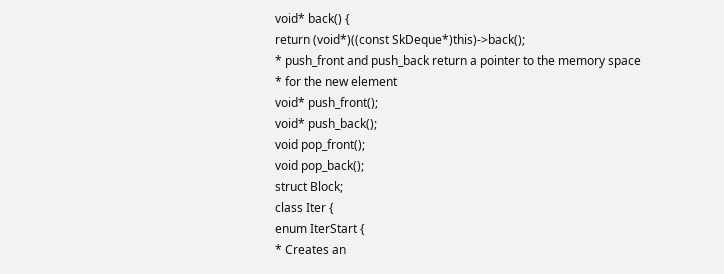void* back() {
return (void*)((const SkDeque*)this)->back();
* push_front and push_back return a pointer to the memory space
* for the new element
void* push_front();
void* push_back();
void pop_front();
void pop_back();
struct Block;
class Iter {
enum IterStart {
* Creates an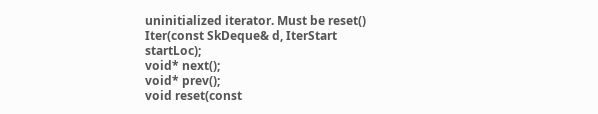uninitialized iterator. Must be reset()
Iter(const SkDeque& d, IterStart startLoc);
void* next();
void* prev();
void reset(const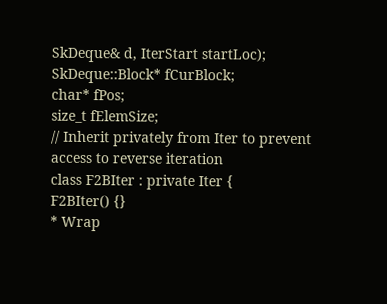SkDeque& d, IterStart startLoc);
SkDeque::Block* fCurBlock;
char* fPos;
size_t fElemSize;
// Inherit privately from Iter to prevent access to reverse iteration
class F2BIter : private Iter {
F2BIter() {}
* Wrap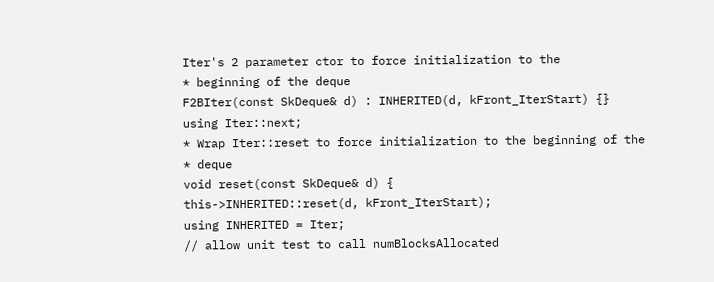Iter's 2 parameter ctor to force initialization to the
* beginning of the deque
F2BIter(const SkDeque& d) : INHERITED(d, kFront_IterStart) {}
using Iter::next;
* Wrap Iter::reset to force initialization to the beginning of the
* deque
void reset(const SkDeque& d) {
this->INHERITED::reset(d, kFront_IterStart);
using INHERITED = Iter;
// allow unit test to call numBlocksAllocated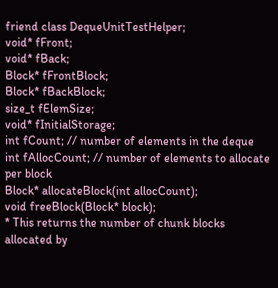friend class DequeUnitTestHelper;
void* fFront;
void* fBack;
Block* fFrontBlock;
Block* fBackBlock;
size_t fElemSize;
void* fInitialStorage;
int fCount; // number of elements in the deque
int fAllocCount; // number of elements to allocate per block
Block* allocateBlock(int allocCount);
void freeBlock(Block* block);
* This returns the number of chunk blocks allocated by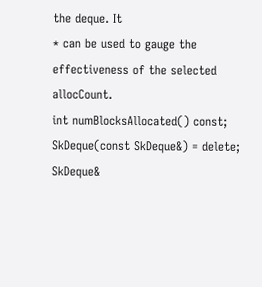the deque. It
* can be used to gauge the effectiveness of the selected allocCount.
int numBlocksAllocated() const;
SkDeque(const SkDeque&) = delete;
SkDeque&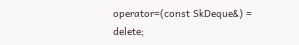operator=(const SkDeque&) = delete;